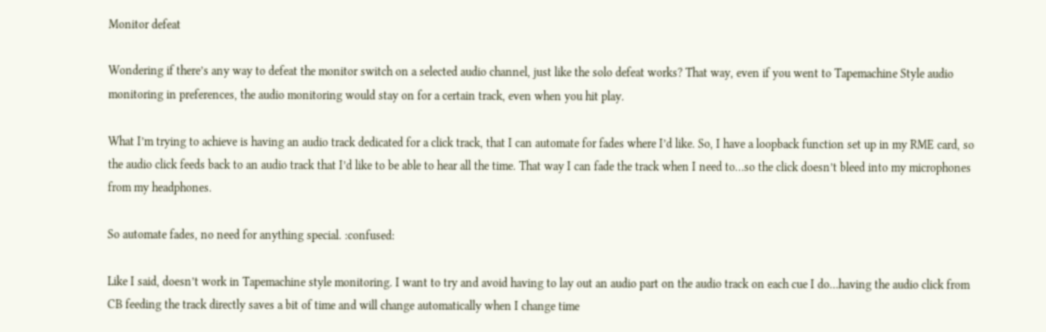Monitor defeat

Wondering if there’s any way to defeat the monitor switch on a selected audio channel, just like the solo defeat works? That way, even if you went to Tapemachine Style audio monitoring in preferences, the audio monitoring would stay on for a certain track, even when you hit play.

What I’m trying to achieve is having an audio track dedicated for a click track, that I can automate for fades where I’d like. So, I have a loopback function set up in my RME card, so the audio click feeds back to an audio track that I’d like to be able to hear all the time. That way I can fade the track when I need to…so the click doesn’t bleed into my microphones from my headphones.

So automate fades, no need for anything special. :confused:

Like I said, doesn’t work in Tapemachine style monitoring. I want to try and avoid having to lay out an audio part on the audio track on each cue I do…having the audio click from CB feeding the track directly saves a bit of time and will change automatically when I change time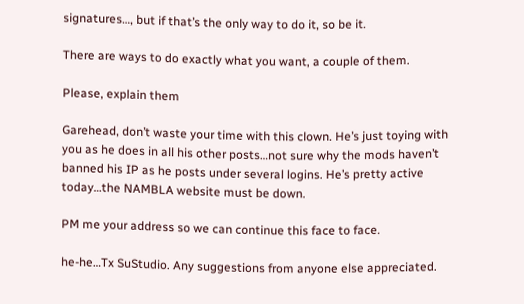signatures…, but if that’s the only way to do it, so be it.

There are ways to do exactly what you want, a couple of them.

Please, explain them

Garehead, don’t waste your time with this clown. He’s just toying with you as he does in all his other posts…not sure why the mods haven’t banned his IP as he posts under several logins. He’s pretty active today…the NAMBLA website must be down.

PM me your address so we can continue this face to face.

he-he…Tx SuStudio. Any suggestions from anyone else appreciated.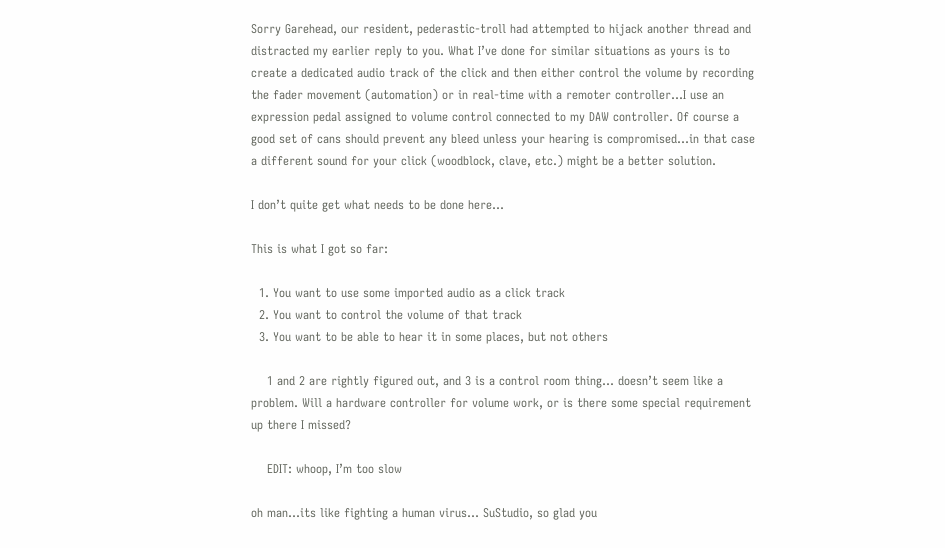Sorry Garehead, our resident, pederastic-troll had attempted to hijack another thread and distracted my earlier reply to you. What I’ve done for similar situations as yours is to create a dedicated audio track of the click and then either control the volume by recording the fader movement (automation) or in real-time with a remoter controller…I use an expression pedal assigned to volume control connected to my DAW controller. Of course a good set of cans should prevent any bleed unless your hearing is compromised…in that case a different sound for your click (woodblock, clave, etc.) might be a better solution.

I don’t quite get what needs to be done here…

This is what I got so far:

  1. You want to use some imported audio as a click track
  2. You want to control the volume of that track
  3. You want to be able to hear it in some places, but not others

    1 and 2 are rightly figured out, and 3 is a control room thing… doesn’t seem like a problem. Will a hardware controller for volume work, or is there some special requirement up there I missed?

    EDIT: whoop, I’m too slow

oh man…its like fighting a human virus… SuStudio, so glad you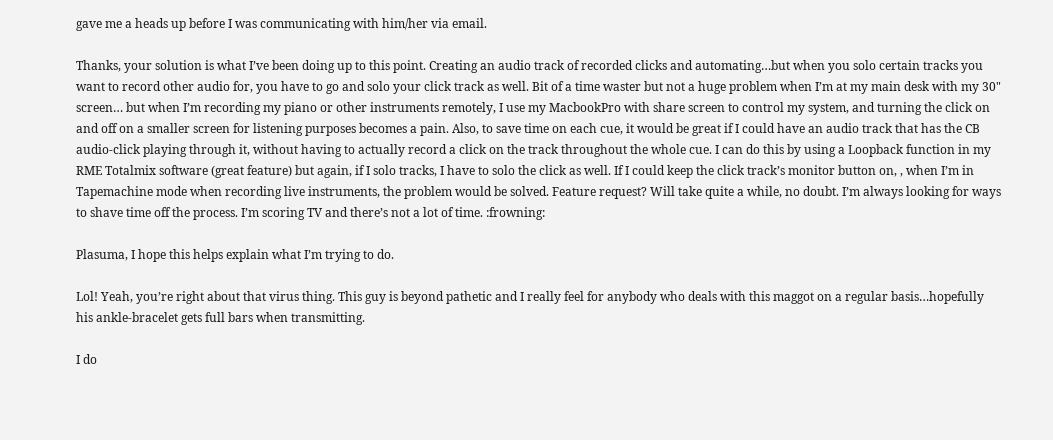gave me a heads up before I was communicating with him/her via email.

Thanks, your solution is what I’ve been doing up to this point. Creating an audio track of recorded clicks and automating…but when you solo certain tracks you want to record other audio for, you have to go and solo your click track as well. Bit of a time waster but not a huge problem when I’m at my main desk with my 30" screen… but when I’m recording my piano or other instruments remotely, I use my MacbookPro with share screen to control my system, and turning the click on and off on a smaller screen for listening purposes becomes a pain. Also, to save time on each cue, it would be great if I could have an audio track that has the CB audio-click playing through it, without having to actually record a click on the track throughout the whole cue. I can do this by using a Loopback function in my RME Totalmix software (great feature) but again, if I solo tracks, I have to solo the click as well. If I could keep the click track’s monitor button on, , when I’m in Tapemachine mode when recording live instruments, the problem would be solved. Feature request? Will take quite a while, no doubt. I’m always looking for ways to shave time off the process. I’m scoring TV and there’s not a lot of time. :frowning:

Plasuma, I hope this helps explain what I’m trying to do.

Lol! Yeah, you’re right about that virus thing. This guy is beyond pathetic and I really feel for anybody who deals with this maggot on a regular basis…hopefully his ankle-bracelet gets full bars when transmitting.

I do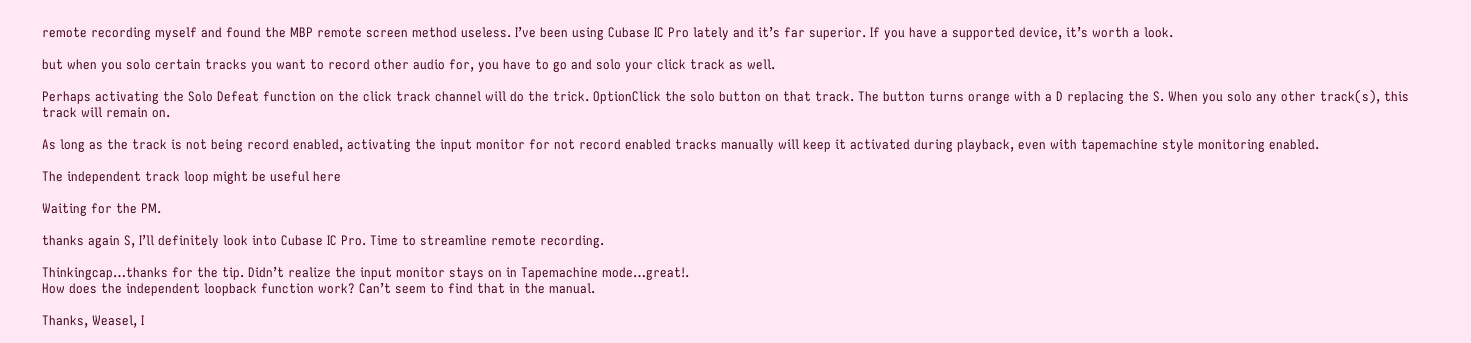remote recording myself and found the MBP remote screen method useless. I’ve been using Cubase IC Pro lately and it’s far superior. If you have a supported device, it’s worth a look.

but when you solo certain tracks you want to record other audio for, you have to go and solo your click track as well.

Perhaps activating the Solo Defeat function on the click track channel will do the trick. OptionClick the solo button on that track. The button turns orange with a D replacing the S. When you solo any other track(s), this track will remain on.

As long as the track is not being record enabled, activating the input monitor for not record enabled tracks manually will keep it activated during playback, even with tapemachine style monitoring enabled.

The independent track loop might be useful here

Waiting for the PM.

thanks again S, I’ll definitely look into Cubase IC Pro. Time to streamline remote recording.

Thinkingcap…thanks for the tip. Didn’t realize the input monitor stays on in Tapemachine mode…great!.
How does the independent loopback function work? Can’t seem to find that in the manual.

Thanks, Weasel, I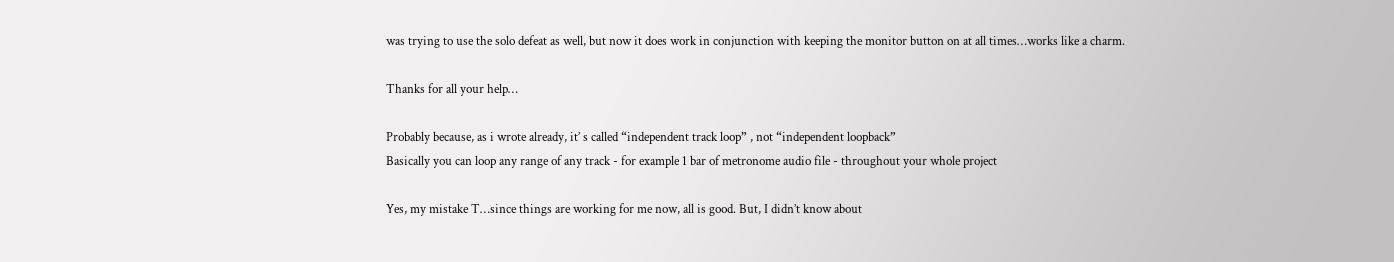was trying to use the solo defeat as well, but now it does work in conjunction with keeping the monitor button on at all times…works like a charm.

Thanks for all your help…

Probably because, as i wrote already, it’ s called “independent track loop” , not “independent loopback”
Basically you can loop any range of any track - for example 1 bar of metronome audio file - throughout your whole project

Yes, my mistake T…since things are working for me now, all is good. But, I didn’t know about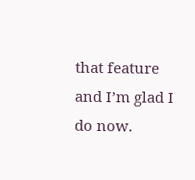that feature and I’m glad I do now.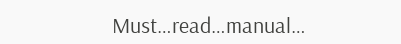Must…read…manual…